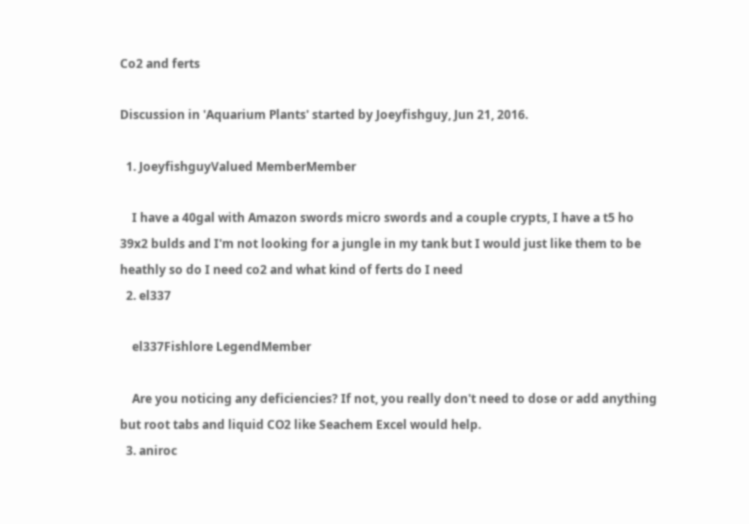Co2 and ferts

Discussion in 'Aquarium Plants' started by Joeyfishguy, Jun 21, 2016.

  1. JoeyfishguyValued MemberMember

    I have a 40gal with Amazon swords micro swords and a couple crypts, I have a t5 ho 39x2 bulds and I'm not looking for a jungle in my tank but I would just like them to be heathly so do I need co2 and what kind of ferts do I need
  2. el337

    el337Fishlore LegendMember

    Are you noticing any deficiencies? If not, you really don't need to dose or add anything but root tabs and liquid CO2 like Seachem Excel would help.
  3. aniroc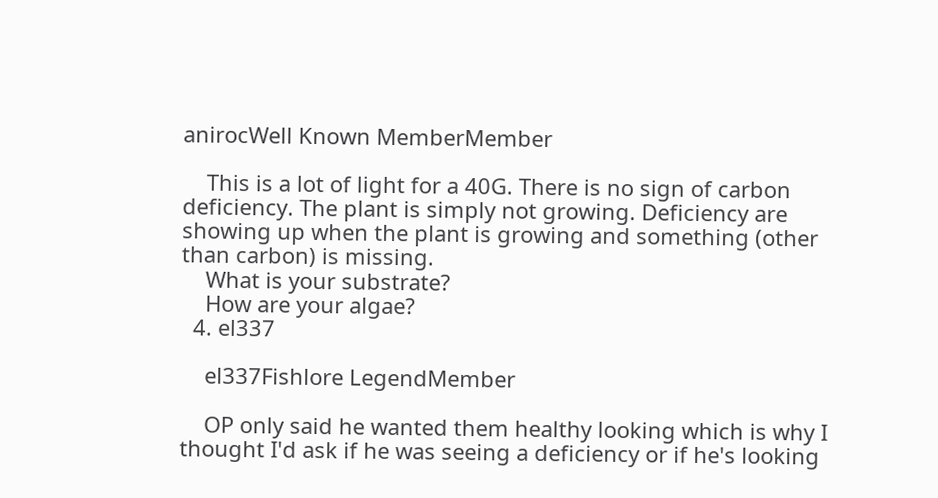anirocWell Known MemberMember

    This is a lot of light for a 40G. There is no sign of carbon deficiency. The plant is simply not growing. Deficiency are showing up when the plant is growing and something (other than carbon) is missing.
    What is your substrate?
    How are your algae?
  4. el337

    el337Fishlore LegendMember

    OP only said he wanted them healthy looking which is why I thought I'd ask if he was seeing a deficiency or if he's looking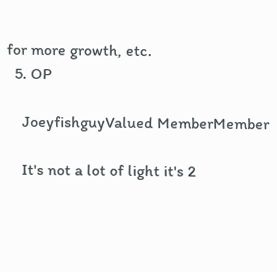for more growth, etc.
  5. OP

    JoeyfishguyValued MemberMember

    It's not a lot of light it's 2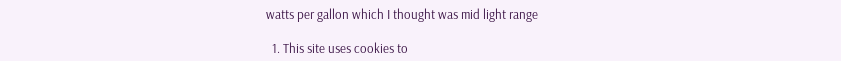watts per gallon which I thought was mid light range

  1. This site uses cookies to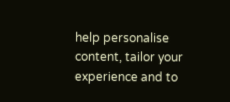help personalise content, tailor your experience and to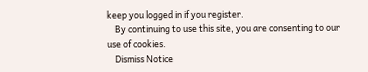keep you logged in if you register.
    By continuing to use this site, you are consenting to our use of cookies.
    Dismiss Notice